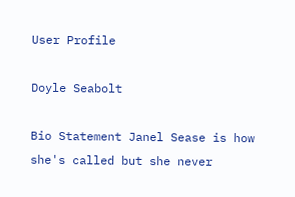User Profile

Doyle Seabolt

Bio Statement Janel Sease is how she's called but she never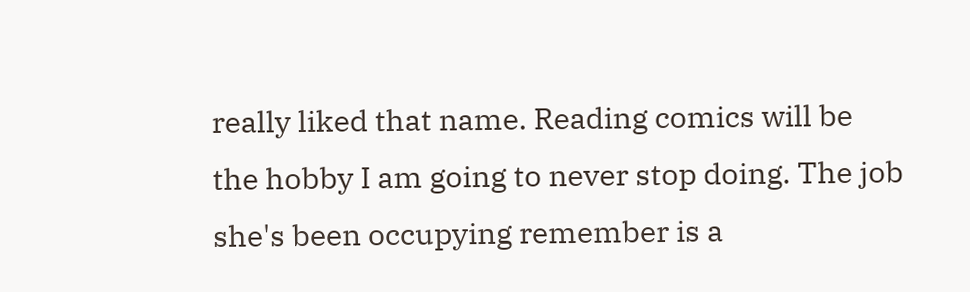really liked that name. Reading comics will be the hobby I am going to never stop doing. The job she's been occupying remember is a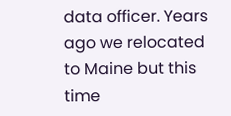data officer. Years ago we relocated to Maine but this time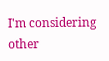I'm considering other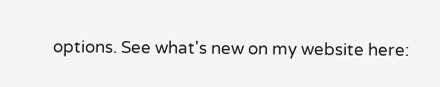options. See what's new on my website here: